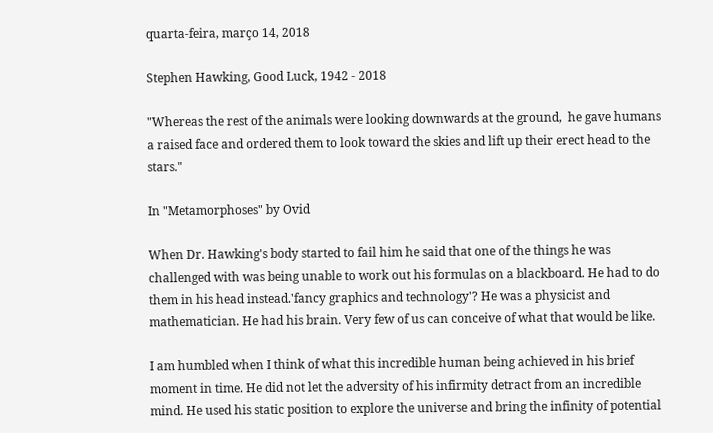quarta-feira, março 14, 2018

Stephen Hawking, Good Luck, 1942 - 2018

"Whereas the rest of the animals were looking downwards at the ground,  he gave humans a raised face and ordered them to look toward the skies and lift up their erect head to the stars."

In "Metamorphoses" by Ovid

When Dr. Hawking's body started to fail him he said that one of the things he was challenged with was being unable to work out his formulas on a blackboard. He had to do them in his head instead.'fancy graphics and technology'? He was a physicist and mathematician. He had his brain. Very few of us can conceive of what that would be like.

I am humbled when I think of what this incredible human being achieved in his brief moment in time. He did not let the adversity of his infirmity detract from an incredible mind. He used his static position to explore the universe and bring the infinity of potential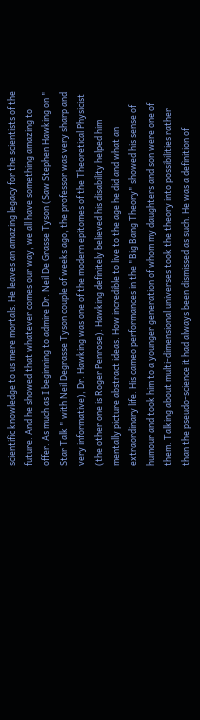scientific knowledge to us mere mortals. He leaves an amazing legacy for the scientists of the future. And he showed that whatever comes our way, we all have something amazing to offer. As much as I beginning to admire Dr. Neil De Grasse Tyson (Saw Stephen Hawking on " Star Talk " with Neil Degrasse Tyson couple of weeks ago, the professor was very sharp and very informative), Dr. Hawking was one of the modern epitomes of the Theoretical Physicist (the other one is Roger Penrose). Hawking definitely believed his disability helped him mentally picture abstract ideas. How incredible to live to the age he did and what an extraordinary life. His cameo performances in the "Big Bang Theory" showed his sense of humour and took him to a younger generation of whom my daughters and son were one of them. Talking about multi-dimensional universes took the theory into possibilities rather than the pseudo-science it had always been dismissed as such. He was a definition of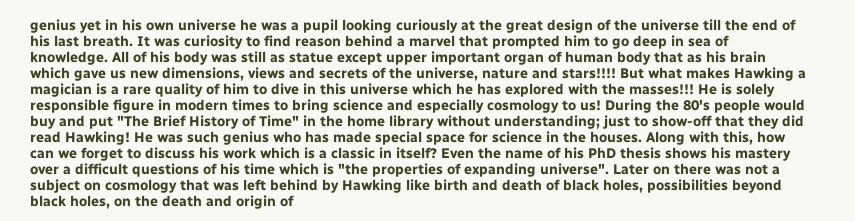genius yet in his own universe he was a pupil looking curiously at the great design of the universe till the end of his last breath. It was curiosity to find reason behind a marvel that prompted him to go deep in sea of knowledge. All of his body was still as statue except upper important organ of human body that as his brain which gave us new dimensions, views and secrets of the universe, nature and stars!!!! But what makes Hawking a magician is a rare quality of him to dive in this universe which he has explored with the masses!!! He is solely responsible figure in modern times to bring science and especially cosmology to us! During the 80's people would buy and put "The Brief History of Time" in the home library without understanding; just to show-off that they did read Hawking! He was such genius who has made special space for science in the houses. Along with this, how can we forget to discuss his work which is a classic in itself? Even the name of his PhD thesis shows his mastery over a difficult questions of his time which is "the properties of expanding universe". Later on there was not a subject on cosmology that was left behind by Hawking like birth and death of black holes, possibilities beyond black holes, on the death and origin of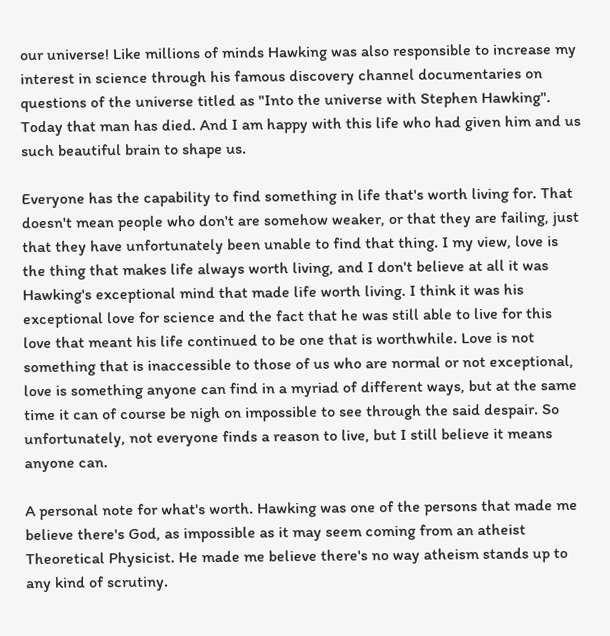our universe! Like millions of minds Hawking was also responsible to increase my interest in science through his famous discovery channel documentaries on questions of the universe titled as "Into the universe with Stephen Hawking". Today that man has died. And I am happy with this life who had given him and us such beautiful brain to shape us.

Everyone has the capability to find something in life that's worth living for. That doesn't mean people who don't are somehow weaker, or that they are failing, just that they have unfortunately been unable to find that thing. I my view, love is the thing that makes life always worth living, and I don't believe at all it was Hawking's exceptional mind that made life worth living. I think it was his exceptional love for science and the fact that he was still able to live for this love that meant his life continued to be one that is worthwhile. Love is not something that is inaccessible to those of us who are normal or not exceptional, love is something anyone can find in a myriad of different ways, but at the same time it can of course be nigh on impossible to see through the said despair. So unfortunately, not everyone finds a reason to live, but I still believe it means anyone can.

A personal note for what's worth. Hawking was one of the persons that made me believe there's God, as impossible as it may seem coming from an atheist Theoretical Physicist. He made me believe there's no way atheism stands up to any kind of scrutiny.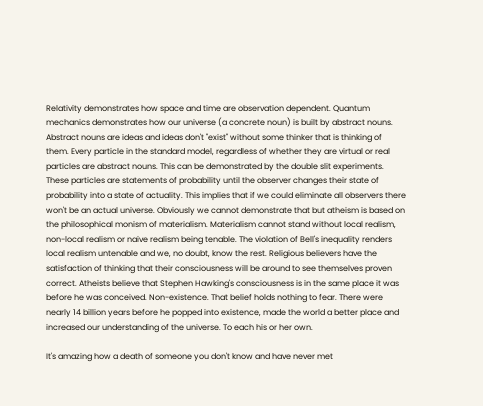Relativity demonstrates how space and time are observation dependent. Quantum mechanics demonstrates how our universe (a concrete noun) is built by abstract nouns. Abstract nouns are ideas and ideas don't "exist" without some thinker that is thinking of them. Every particle in the standard model, regardless of whether they are virtual or real particles are abstract nouns. This can be demonstrated by the double slit experiments. These particles are statements of probability until the observer changes their state of probability into a state of actuality. This implies that if we could eliminate all observers there won't be an actual universe. Obviously we cannot demonstrate that but atheism is based on the philosophical monism of materialism. Materialism cannot stand without local realism, non-local realism or naive realism being tenable. The violation of Bell's inequality renders local realism untenable and we, no doubt, know the rest. Religious believers have the satisfaction of thinking that their consciousness will be around to see themselves proven correct. Atheists believe that Stephen Hawking's consciousness is in the same place it was before he was conceived. Non-existence. That belief holds nothing to fear. There were nearly 14 billion years before he popped into existence, made the world a better place and increased our understanding of the universe. To each his or her own.

It's amazing how a death of someone you don't know and have never met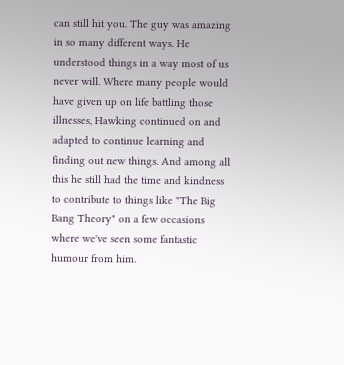can still hit you. The guy was amazing in so many different ways. He understood things in a way most of us never will. Where many people would have given up on life battling those illnesses, Hawking continued on and adapted to continue learning and finding out new things. And among all this he still had the time and kindness to contribute to things like "The Big Bang Theory" on a few occasions where we've seen some fantastic humour from him.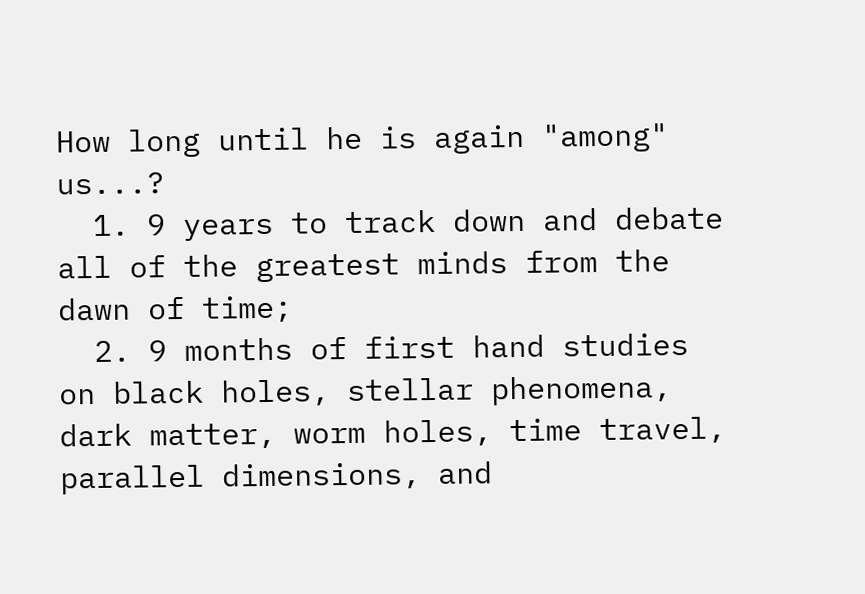How long until he is again "among" us...?
  1. 9 years to track down and debate all of the greatest minds from the dawn of time;
  2. 9 months of first hand studies on black holes, stellar phenomena, dark matter, worm holes, time travel, parallel dimensions, and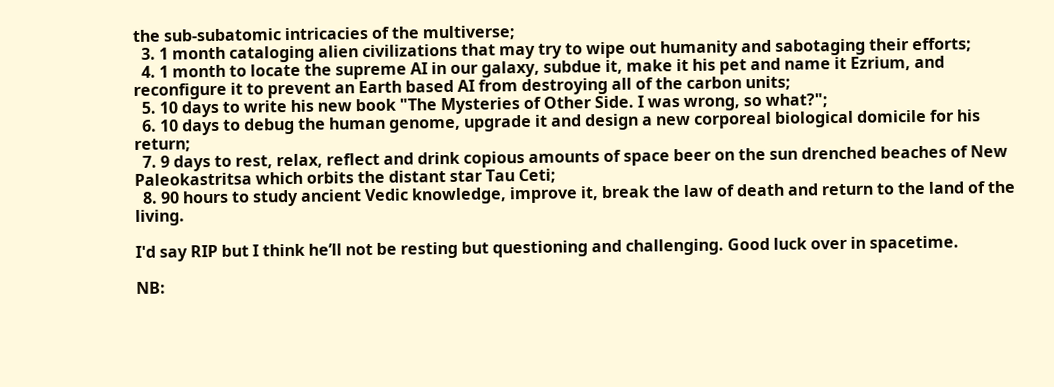the sub-subatomic intricacies of the multiverse;
  3. 1 month cataloging alien civilizations that may try to wipe out humanity and sabotaging their efforts;
  4. 1 month to locate the supreme AI in our galaxy, subdue it, make it his pet and name it Ezrium, and reconfigure it to prevent an Earth based AI from destroying all of the carbon units;
  5. 10 days to write his new book "The Mysteries of Other Side. I was wrong, so what?";
  6. 10 days to debug the human genome, upgrade it and design a new corporeal biological domicile for his return;
  7. 9 days to rest, relax, reflect and drink copious amounts of space beer on the sun drenched beaches of New Paleokastritsa which orbits the distant star Tau Ceti;
  8. 90 hours to study ancient Vedic knowledge, improve it, break the law of death and return to the land of the living.

I'd say RIP but I think he’ll not be resting but questioning and challenging. Good luck over in spacetime.

NB: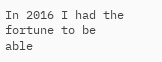In 2016 I had the fortune to be able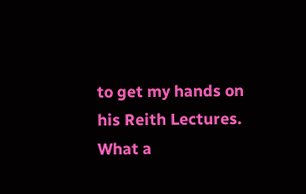to get my hands on his Reith Lectures. What a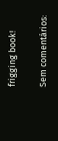frigging book!

Sem comentários: